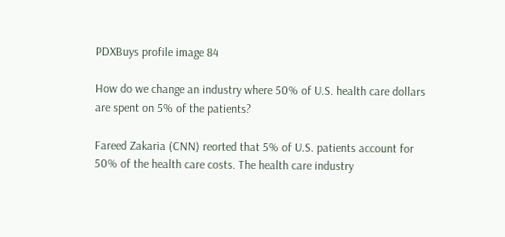PDXBuys profile image 84

How do we change an industry where 50% of U.S. health care dollars are spent on 5% of the patients?

Fareed Zakaria (CNN) reorted that 5% of U.S. patients account for 50% of the health care costs. The health care industry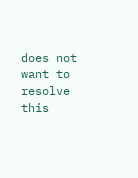does not want to resolve this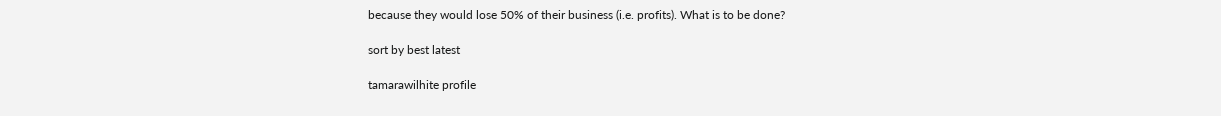because they would lose 50% of their business (i.e. profits). What is to be done?

sort by best latest

tamarawilhite profile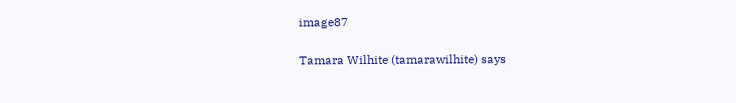image87

Tamara Wilhite (tamarawilhite) says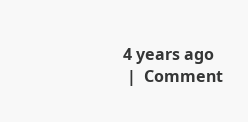4 years ago
 |  Comment